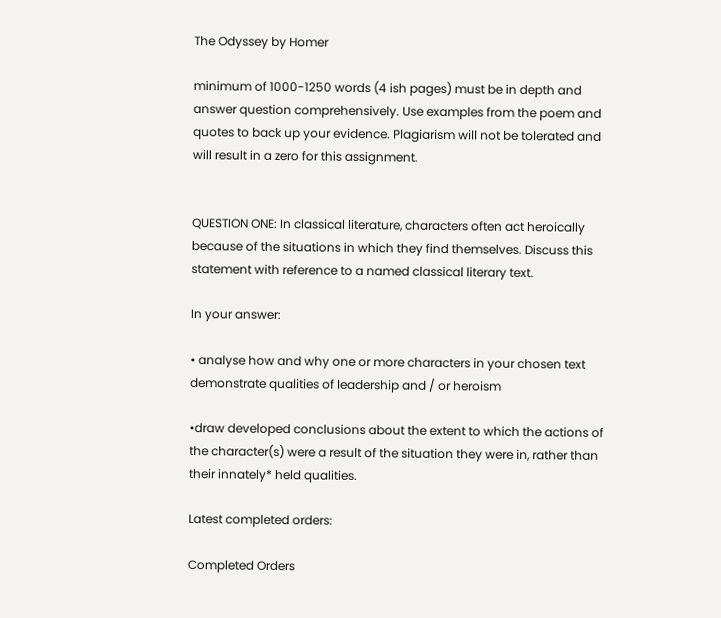The Odyssey by Homer

minimum of 1000-1250 words (4 ish pages) must be in depth and answer question comprehensively. Use examples from the poem and quotes to back up your evidence. Plagiarism will not be tolerated and will result in a zero for this assignment.


QUESTION ONE: In classical literature, characters often act heroically because of the situations in which they find themselves. Discuss this statement with reference to a named classical literary text.

In your answer:

• analyse how and why one or more characters in your chosen text demonstrate qualities of leadership and / or heroism

•draw developed conclusions about the extent to which the actions of the character(s) were a result of the situation they were in, rather than their innately* held qualities.

Latest completed orders:

Completed Orders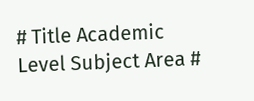# Title Academic Level Subject Area #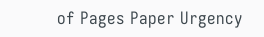of Pages Paper Urgency